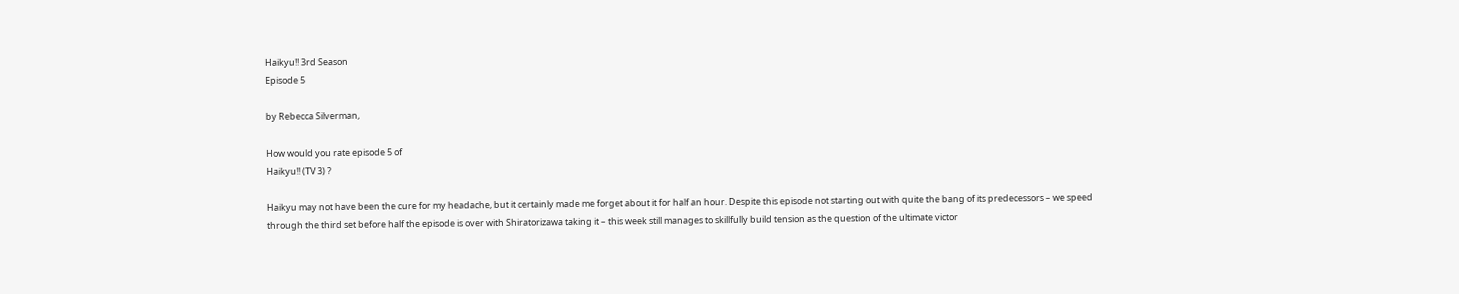Haikyu!! 3rd Season
Episode 5

by Rebecca Silverman,

How would you rate episode 5 of
Haikyu!! (TV 3) ?

Haikyu may not have been the cure for my headache, but it certainly made me forget about it for half an hour. Despite this episode not starting out with quite the bang of its predecessors – we speed through the third set before half the episode is over with Shiratorizawa taking it – this week still manages to skillfully build tension as the question of the ultimate victor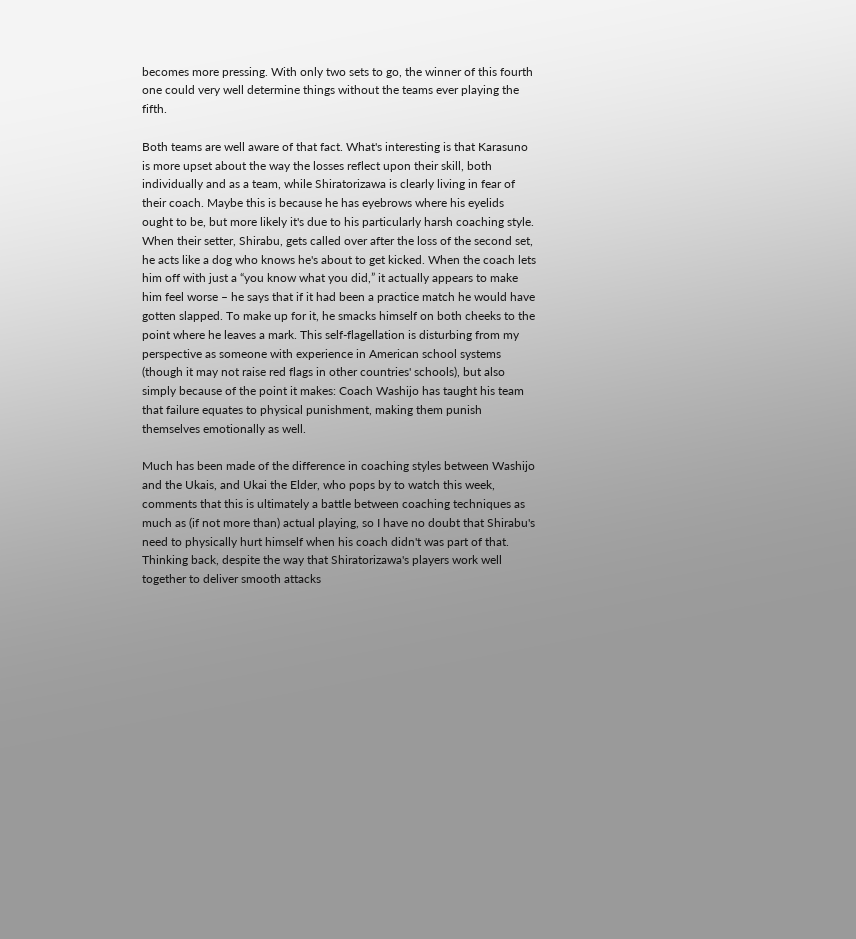becomes more pressing. With only two sets to go, the winner of this fourth one could very well determine things without the teams ever playing the fifth.

Both teams are well aware of that fact. What's interesting is that Karasuno is more upset about the way the losses reflect upon their skill, both individually and as a team, while Shiratorizawa is clearly living in fear of their coach. Maybe this is because he has eyebrows where his eyelids ought to be, but more likely it's due to his particularly harsh coaching style. When their setter, Shirabu, gets called over after the loss of the second set, he acts like a dog who knows he's about to get kicked. When the coach lets him off with just a “you know what you did,” it actually appears to make him feel worse – he says that if it had been a practice match he would have gotten slapped. To make up for it, he smacks himself on both cheeks to the point where he leaves a mark. This self-flagellation is disturbing from my perspective as someone with experience in American school systems (though it may not raise red flags in other countries' schools), but also simply because of the point it makes: Coach Washijo has taught his team that failure equates to physical punishment, making them punish themselves emotionally as well.

Much has been made of the difference in coaching styles between Washijo and the Ukais, and Ukai the Elder, who pops by to watch this week, comments that this is ultimately a battle between coaching techniques as much as (if not more than) actual playing, so I have no doubt that Shirabu's need to physically hurt himself when his coach didn't was part of that. Thinking back, despite the way that Shiratorizawa's players work well together to deliver smooth attacks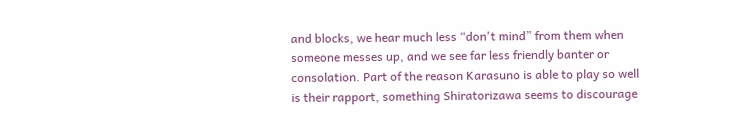and blocks, we hear much less “don't mind” from them when someone messes up, and we see far less friendly banter or consolation. Part of the reason Karasuno is able to play so well is their rapport, something Shiratorizawa seems to discourage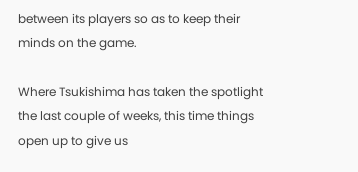between its players so as to keep their minds on the game.

Where Tsukishima has taken the spotlight the last couple of weeks, this time things open up to give us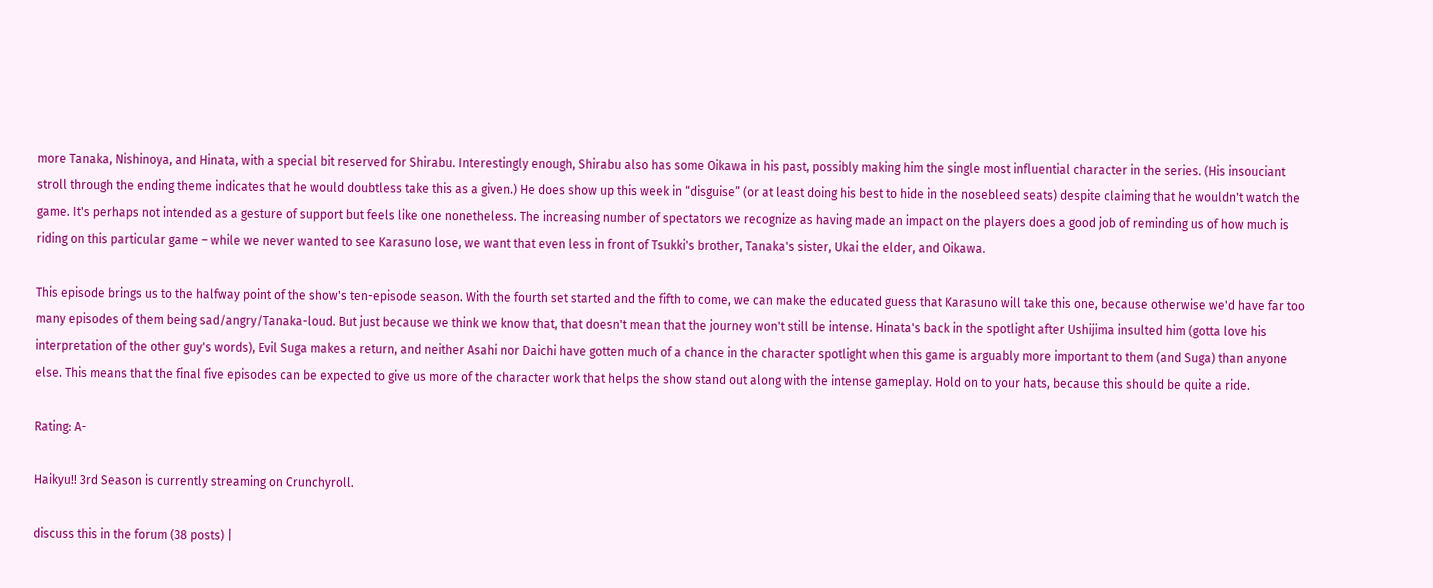more Tanaka, Nishinoya, and Hinata, with a special bit reserved for Shirabu. Interestingly enough, Shirabu also has some Oikawa in his past, possibly making him the single most influential character in the series. (His insouciant stroll through the ending theme indicates that he would doubtless take this as a given.) He does show up this week in “disguise” (or at least doing his best to hide in the nosebleed seats) despite claiming that he wouldn't watch the game. It's perhaps not intended as a gesture of support but feels like one nonetheless. The increasing number of spectators we recognize as having made an impact on the players does a good job of reminding us of how much is riding on this particular game – while we never wanted to see Karasuno lose, we want that even less in front of Tsukki's brother, Tanaka's sister, Ukai the elder, and Oikawa.

This episode brings us to the halfway point of the show's ten-episode season. With the fourth set started and the fifth to come, we can make the educated guess that Karasuno will take this one, because otherwise we'd have far too many episodes of them being sad/angry/Tanaka-loud. But just because we think we know that, that doesn't mean that the journey won't still be intense. Hinata's back in the spotlight after Ushijima insulted him (gotta love his interpretation of the other guy's words), Evil Suga makes a return, and neither Asahi nor Daichi have gotten much of a chance in the character spotlight when this game is arguably more important to them (and Suga) than anyone else. This means that the final five episodes can be expected to give us more of the character work that helps the show stand out along with the intense gameplay. Hold on to your hats, because this should be quite a ride.

Rating: A-

Haikyu!! 3rd Season is currently streaming on Crunchyroll.

discuss this in the forum (38 posts) |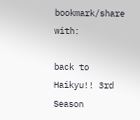bookmark/share with:

back to Haikyu!! 3rd Season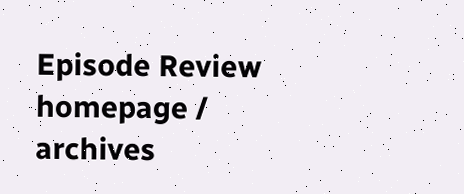Episode Review homepage / archives